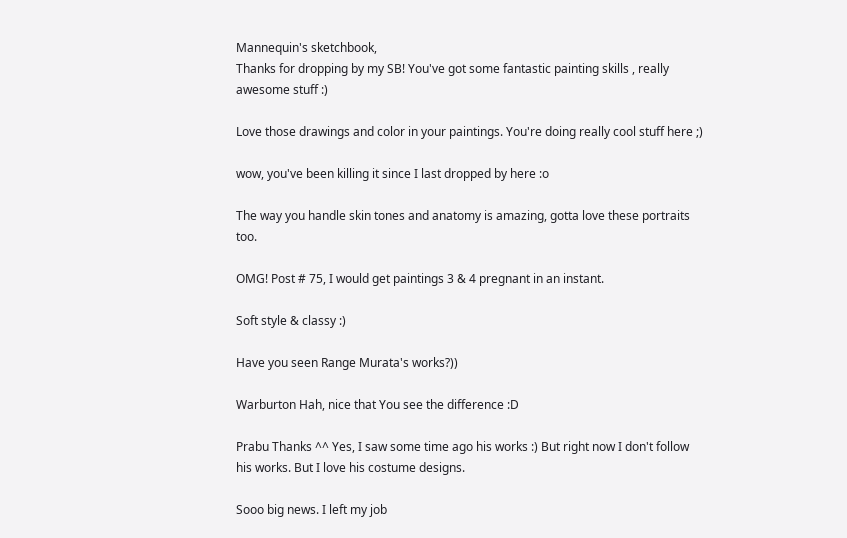Mannequin's sketchbook,
Thanks for dropping by my SB! You've got some fantastic painting skills , really awesome stuff :)

Love those drawings and color in your paintings. You're doing really cool stuff here ;)

wow, you've been killing it since I last dropped by here :o

The way you handle skin tones and anatomy is amazing, gotta love these portraits too.

OMG! Post # 75, I would get paintings 3 & 4 pregnant in an instant.

Soft style & classy :)

Have you seen Range Murata's works?))

Warburton Hah, nice that You see the difference :D

Prabu Thanks ^^ Yes, I saw some time ago his works :) But right now I don't follow his works. But I love his costume designs.

Sooo big news. I left my job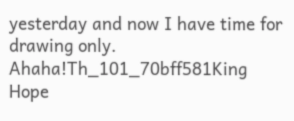yesterday and now I have time for drawing only. Ahaha!Th_101_70bff581King Hope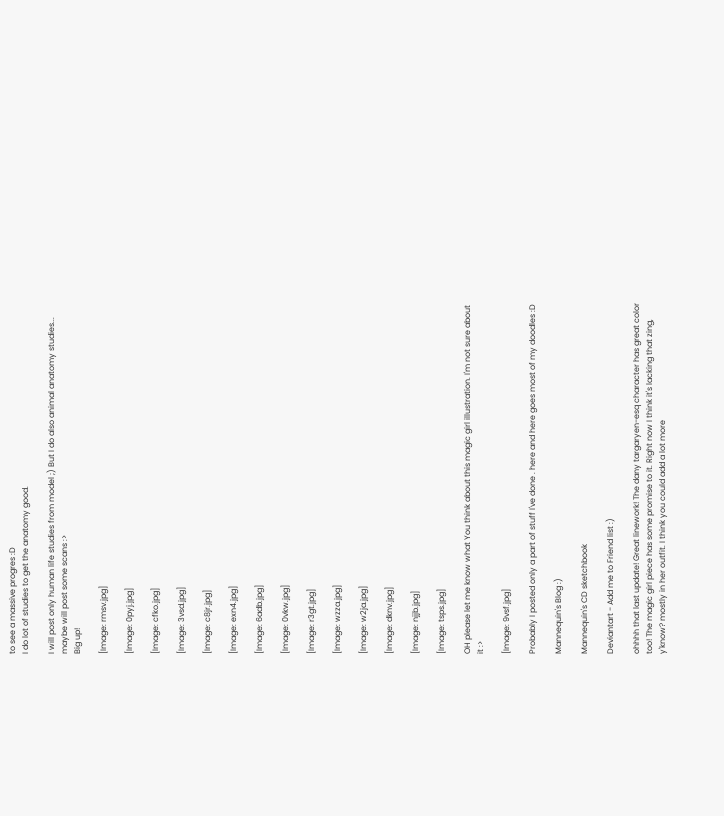to see a massive progres :D
I do lot of studies to get the anatomy good.

I will post only human life studies from model ;) But I do also animal anatomy studies... maybe will post some scans :>
Big up!

[Image: rmsv.jpg]

[Image: 0pyj.jpg]

[Image: cfko.jpg]

[Image: 3vsd.jpg]

[Image: c8jr.jpg]

[Image: exn4.jpg]

[Image: 6adb.jpg]

[Image: 0vkw.jpg]

[Image: r3gt.jpg]

[Image: wzza.jpg]

[Image: w2ja.jpg]

[Image: dknv.jpg]

[Image: njjb.jpg]

[Image: tsps.jpg]

OH please let me know what You think about this magic girl illustration. I'm not sure about it :>

[Image: 9vsf.jpg]

Probably I posted only a part of stuff I've done . here and here goes most of my doodles :D

Mannequin's Blog :)

Mannequin's CD sketchbook

Deviantart - Add me to Friend list :)

ohhhh that last update! Great linework! The dany targaryen-esq character has great color too! The magic girl piece has some promise to it. Right now I think it's lacking that zing, y'know? mostly in her outfit. I think you could add a lot more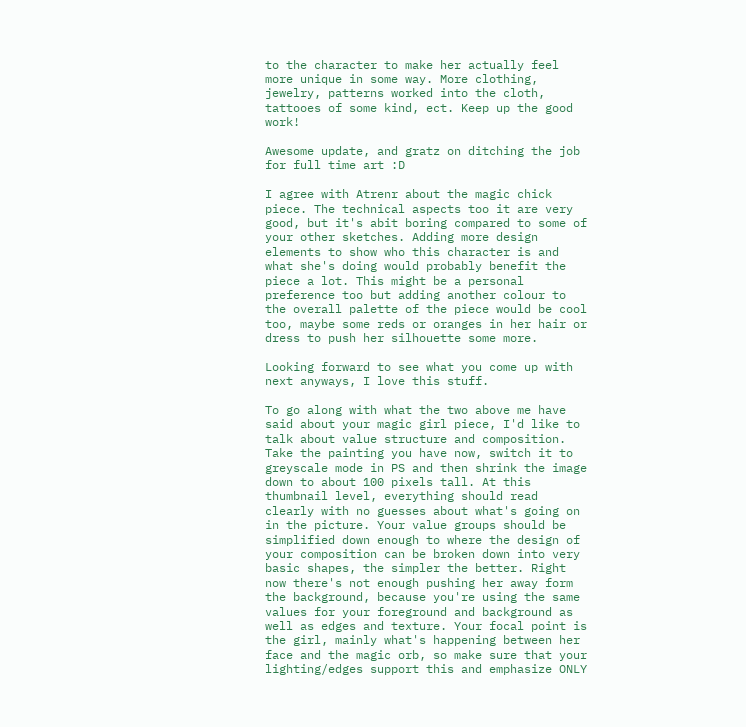to the character to make her actually feel more unique in some way. More clothing, jewelry, patterns worked into the cloth, tattooes of some kind, ect. Keep up the good work!

Awesome update, and gratz on ditching the job for full time art :D

I agree with Atrenr about the magic chick piece. The technical aspects too it are very good, but it's abit boring compared to some of your other sketches. Adding more design elements to show who this character is and what she's doing would probably benefit the piece a lot. This might be a personal preference too but adding another colour to the overall palette of the piece would be cool too, maybe some reds or oranges in her hair or dress to push her silhouette some more.

Looking forward to see what you come up with next anyways, I love this stuff.

To go along with what the two above me have said about your magic girl piece, I'd like to talk about value structure and composition. Take the painting you have now, switch it to greyscale mode in PS and then shrink the image down to about 100 pixels tall. At this thumbnail level, everything should read clearly with no guesses about what's going on in the picture. Your value groups should be simplified down enough to where the design of your composition can be broken down into very basic shapes, the simpler the better. Right now there's not enough pushing her away form the background, because you're using the same values for your foreground and background as well as edges and texture. Your focal point is the girl, mainly what's happening between her face and the magic orb, so make sure that your lighting/edges support this and emphasize ONLY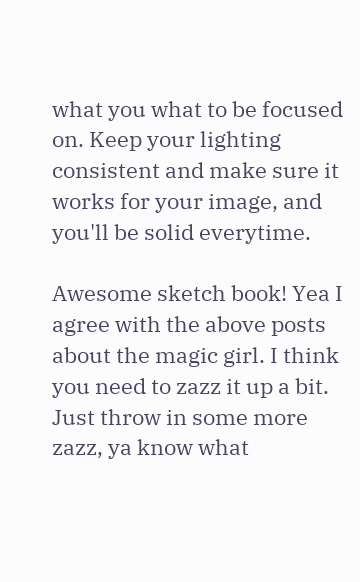what you what to be focused on. Keep your lighting consistent and make sure it works for your image, and you'll be solid everytime.

Awesome sketch book! Yea I agree with the above posts about the magic girl. I think you need to zazz it up a bit. Just throw in some more zazz, ya know what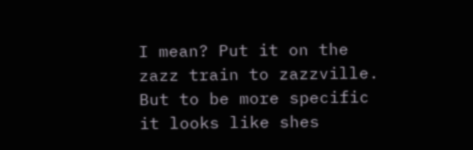I mean? Put it on the zazz train to zazzville. But to be more specific it looks like shes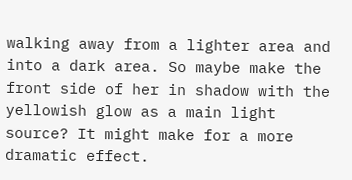walking away from a lighter area and into a dark area. So maybe make the front side of her in shadow with the yellowish glow as a main light source? It might make for a more dramatic effect.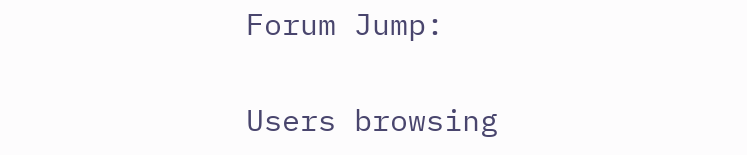Forum Jump:

Users browsing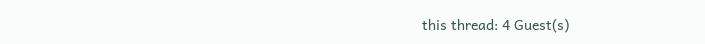this thread: 4 Guest(s)